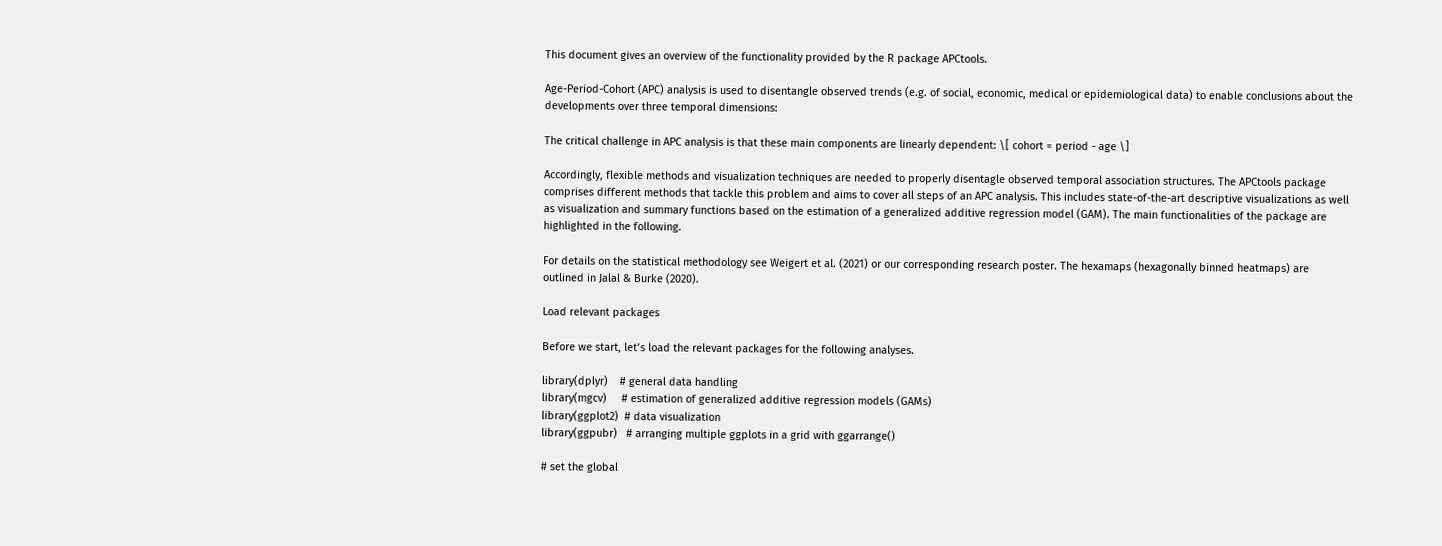This document gives an overview of the functionality provided by the R package APCtools.

Age-Period-Cohort (APC) analysis is used to disentangle observed trends (e.g. of social, economic, medical or epidemiological data) to enable conclusions about the developments over three temporal dimensions:

The critical challenge in APC analysis is that these main components are linearly dependent: \[ cohort = period - age \]

Accordingly, flexible methods and visualization techniques are needed to properly disentagle observed temporal association structures. The APCtools package comprises different methods that tackle this problem and aims to cover all steps of an APC analysis. This includes state-of-the-art descriptive visualizations as well as visualization and summary functions based on the estimation of a generalized additive regression model (GAM). The main functionalities of the package are highlighted in the following.

For details on the statistical methodology see Weigert et al. (2021) or our corresponding research poster. The hexamaps (hexagonally binned heatmaps) are outlined in Jalal & Burke (2020).

Load relevant packages

Before we start, let’s load the relevant packages for the following analyses.

library(dplyr)    # general data handling
library(mgcv)     # estimation of generalized additive regression models (GAMs)
library(ggplot2)  # data visualization
library(ggpubr)   # arranging multiple ggplots in a grid with ggarrange()

# set the global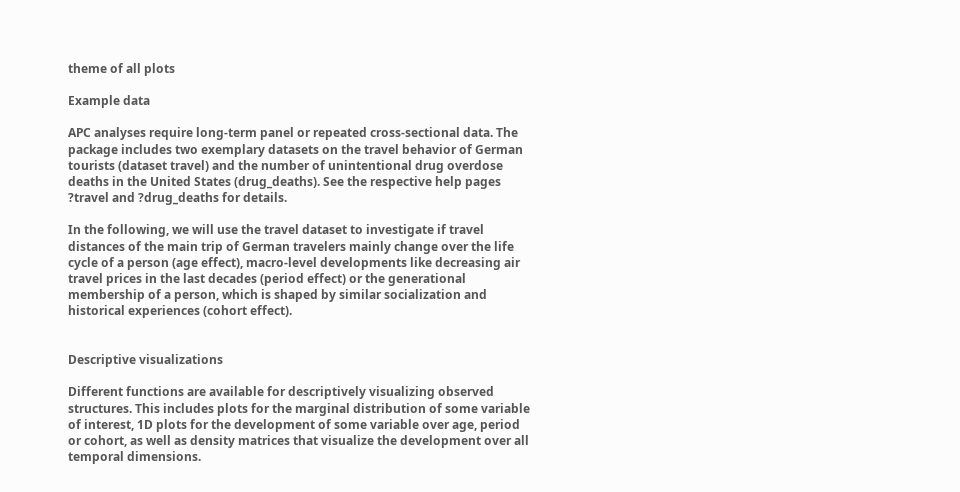theme of all plots

Example data

APC analyses require long-term panel or repeated cross-sectional data. The package includes two exemplary datasets on the travel behavior of German tourists (dataset travel) and the number of unintentional drug overdose deaths in the United States (drug_deaths). See the respective help pages ?travel and ?drug_deaths for details.

In the following, we will use the travel dataset to investigate if travel distances of the main trip of German travelers mainly change over the life cycle of a person (age effect), macro-level developments like decreasing air travel prices in the last decades (period effect) or the generational membership of a person, which is shaped by similar socialization and historical experiences (cohort effect).


Descriptive visualizations

Different functions are available for descriptively visualizing observed structures. This includes plots for the marginal distribution of some variable of interest, 1D plots for the development of some variable over age, period or cohort, as well as density matrices that visualize the development over all temporal dimensions.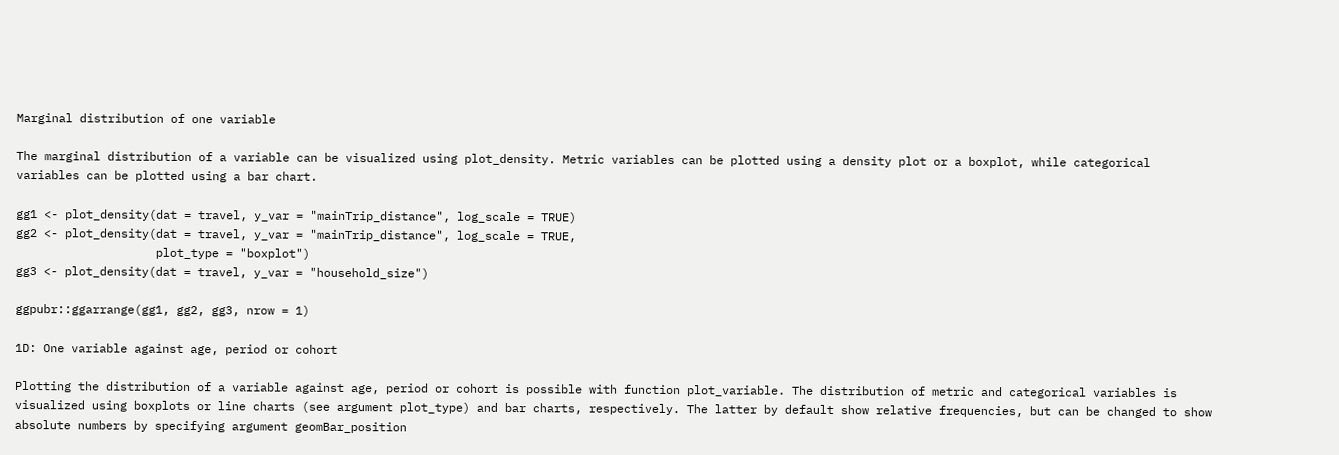Marginal distribution of one variable

The marginal distribution of a variable can be visualized using plot_density. Metric variables can be plotted using a density plot or a boxplot, while categorical variables can be plotted using a bar chart.

gg1 <- plot_density(dat = travel, y_var = "mainTrip_distance", log_scale = TRUE)
gg2 <- plot_density(dat = travel, y_var = "mainTrip_distance", log_scale = TRUE,
                    plot_type = "boxplot")
gg3 <- plot_density(dat = travel, y_var = "household_size")

ggpubr::ggarrange(gg1, gg2, gg3, nrow = 1)

1D: One variable against age, period or cohort

Plotting the distribution of a variable against age, period or cohort is possible with function plot_variable. The distribution of metric and categorical variables is visualized using boxplots or line charts (see argument plot_type) and bar charts, respectively. The latter by default show relative frequencies, but can be changed to show absolute numbers by specifying argument geomBar_position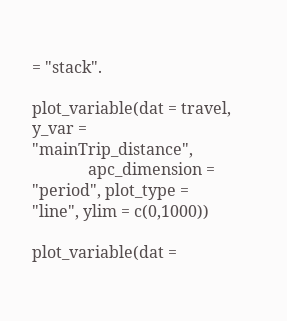= "stack".

plot_variable(dat = travel, y_var = "mainTrip_distance",
              apc_dimension = "period", plot_type = "line", ylim = c(0,1000))

plot_variable(dat =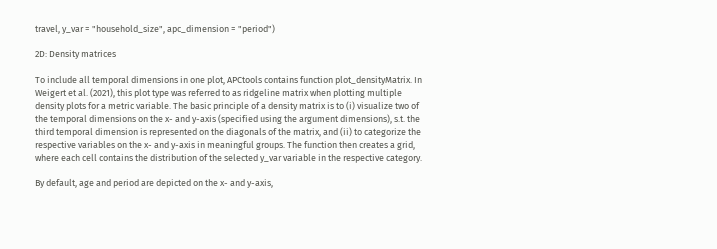travel, y_var = "household_size", apc_dimension = "period")

2D: Density matrices

To include all temporal dimensions in one plot, APCtools contains function plot_densityMatrix. In Weigert et al. (2021), this plot type was referred to as ridgeline matrix when plotting multiple density plots for a metric variable. The basic principle of a density matrix is to (i) visualize two of the temporal dimensions on the x- and y-axis (specified using the argument dimensions), s.t. the third temporal dimension is represented on the diagonals of the matrix, and (ii) to categorize the respective variables on the x- and y-axis in meaningful groups. The function then creates a grid, where each cell contains the distribution of the selected y_var variable in the respective category.

By default, age and period are depicted on the x- and y-axis,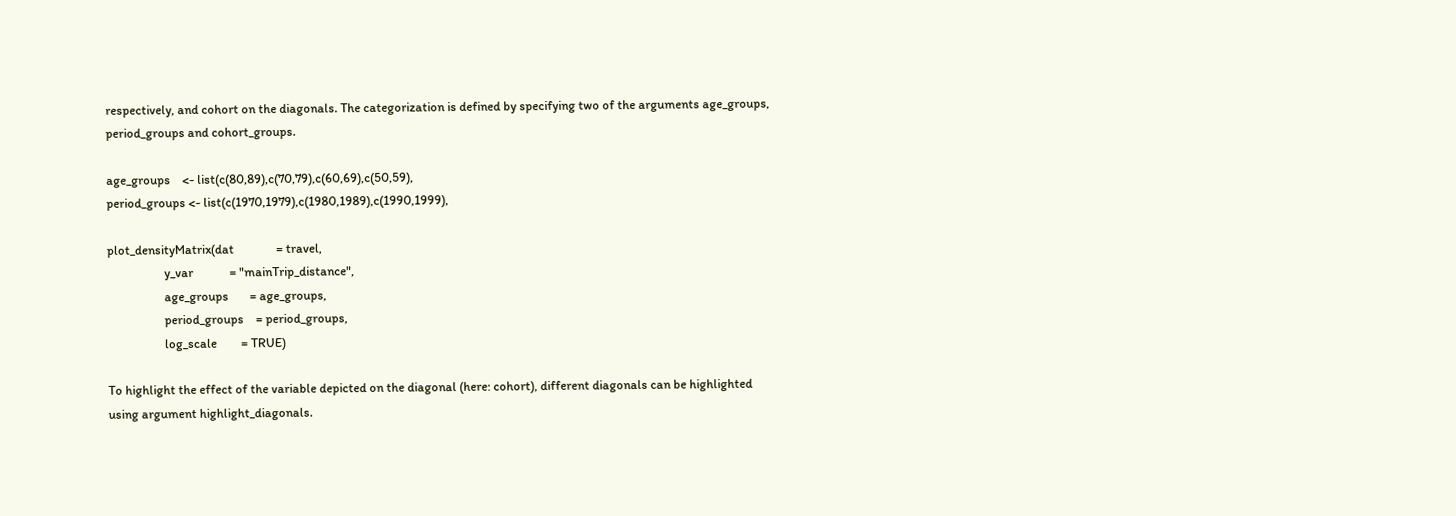respectively, and cohort on the diagonals. The categorization is defined by specifying two of the arguments age_groups, period_groups and cohort_groups.

age_groups    <- list(c(80,89),c(70,79),c(60,69),c(50,59),
period_groups <- list(c(1970,1979),c(1980,1989),c(1990,1999),

plot_densityMatrix(dat              = travel,
                   y_var            = "mainTrip_distance",
                   age_groups       = age_groups,
                   period_groups    = period_groups,
                   log_scale        = TRUE)

To highlight the effect of the variable depicted on the diagonal (here: cohort), different diagonals can be highlighted using argument highlight_diagonals.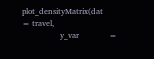plot_densityMatrix(dat                 = travel,
                   y_var               =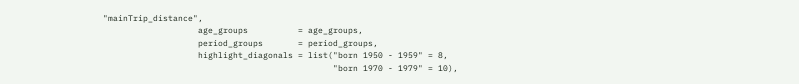"mainTrip_distance",
                   age_groups          = age_groups,
                   period_groups       = period_groups,
                   highlight_diagonals = list("born 1950 - 1959" = 8,
                                              "born 1970 - 1979" = 10),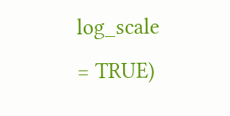log_scale           = TRUE)